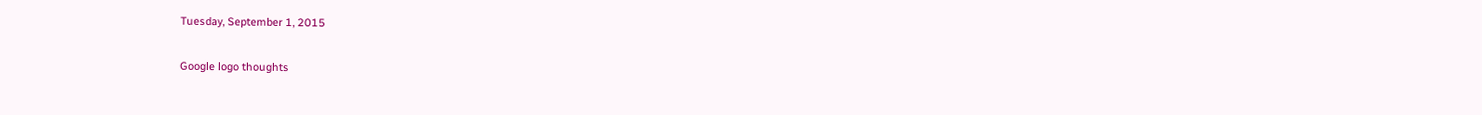Tuesday, September 1, 2015

Google logo thoughts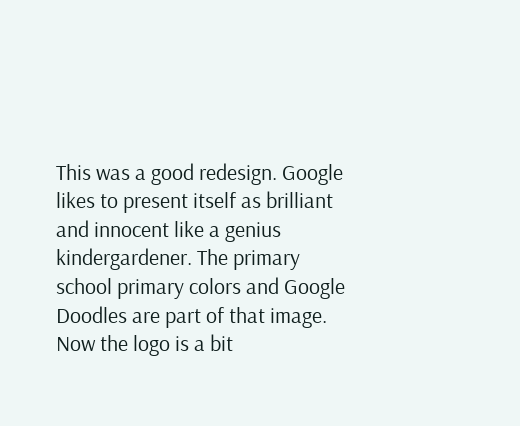This was a good redesign. Google likes to present itself as brilliant and innocent like a genius kindergardener. The primary school primary colors and Google Doodles are part of that image. Now the logo is a bit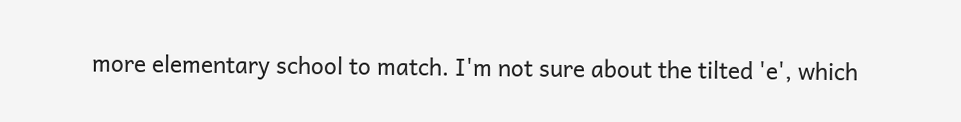more elementary school to match. I'm not sure about the tilted 'e', which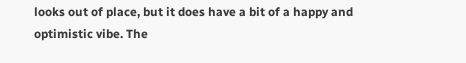looks out of place, but it does have a bit of a happy and optimistic vibe. The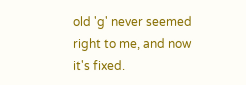old 'g' never seemed right to me, and now it's fixed.